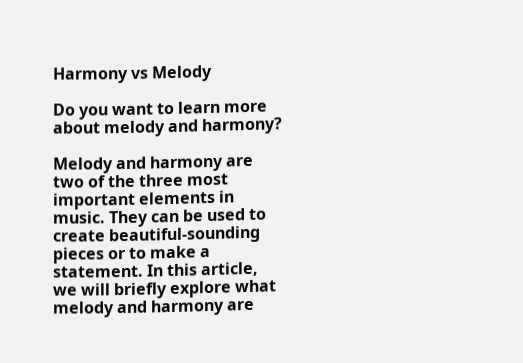Harmony vs Melody

Do you want to learn more about melody and harmony?

Melody and harmony are two of the three most important elements in music. They can be used to create beautiful-sounding pieces or to make a statement. In this article, we will briefly explore what melody and harmony are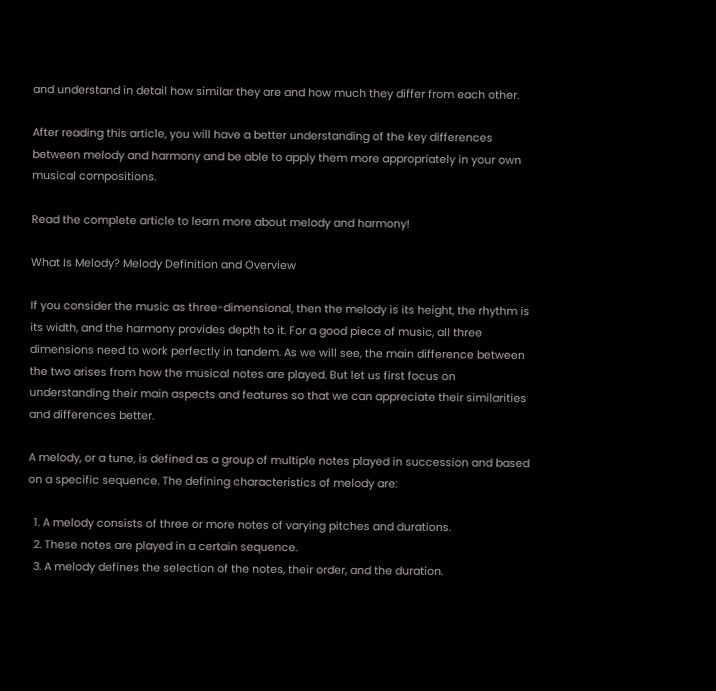and understand in detail how similar they are and how much they differ from each other.

After reading this article, you will have a better understanding of the key differences between melody and harmony and be able to apply them more appropriately in your own musical compositions.

Read the complete article to learn more about melody and harmony!

What Is Melody? Melody Definition and Overview

If you consider the music as three-dimensional, then the melody is its height, the rhythm is its width, and the harmony provides depth to it. For a good piece of music, all three dimensions need to work perfectly in tandem. As we will see, the main difference between the two arises from how the musical notes are played. But let us first focus on understanding their main aspects and features so that we can appreciate their similarities and differences better.

A melody, or a tune, is defined as a group of multiple notes played in succession and based on a specific sequence. The defining characteristics of melody are:

  1. A melody consists of three or more notes of varying pitches and durations.
  2. These notes are played in a certain sequence.
  3. A melody defines the selection of the notes, their order, and the duration.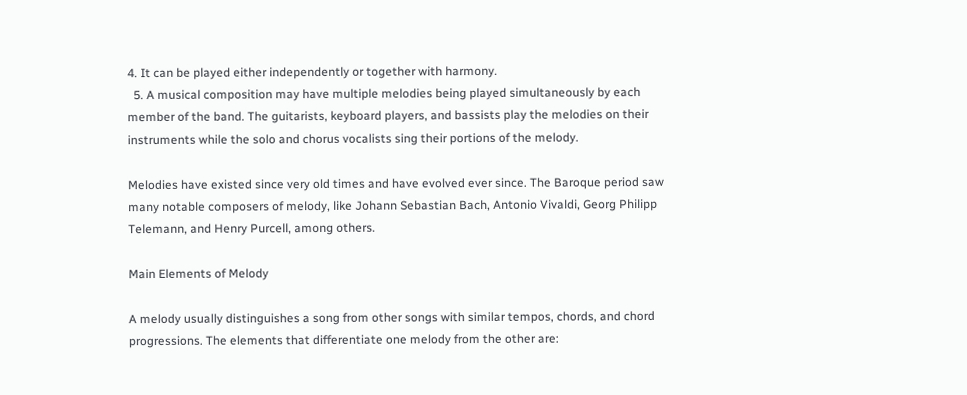4. It can be played either independently or together with harmony.
  5. A musical composition may have multiple melodies being played simultaneously by each member of the band. The guitarists, keyboard players, and bassists play the melodies on their instruments while the solo and chorus vocalists sing their portions of the melody.

Melodies have existed since very old times and have evolved ever since. The Baroque period saw many notable composers of melody, like Johann Sebastian Bach, Antonio Vivaldi, Georg Philipp Telemann, and Henry Purcell, among others.

Main Elements of Melody

A melody usually distinguishes a song from other songs with similar tempos, chords, and chord progressions. The elements that differentiate one melody from the other are: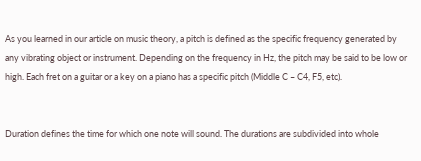As you learned in our article on music theory, a pitch is defined as the specific frequency generated by any vibrating object or instrument. Depending on the frequency in Hz, the pitch may be said to be low or high. Each fret on a guitar or a key on a piano has a specific pitch (Middle C – C4, F5, etc).


Duration defines the time for which one note will sound. The durations are subdivided into whole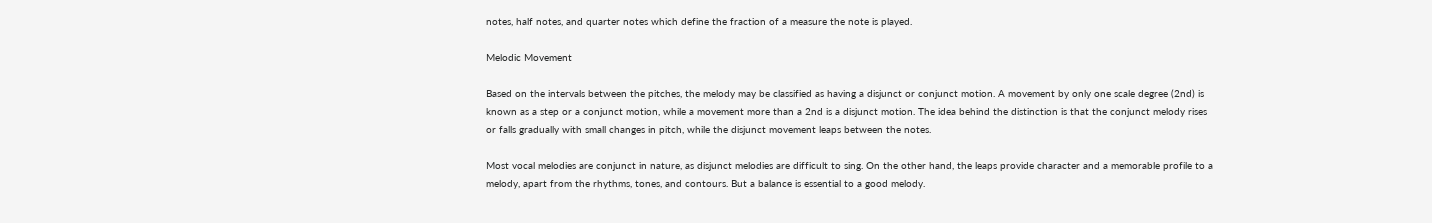notes, half notes, and quarter notes which define the fraction of a measure the note is played.

Melodic Movement

Based on the intervals between the pitches, the melody may be classified as having a disjunct or conjunct motion. A movement by only one scale degree (2nd) is known as a step or a conjunct motion, while a movement more than a 2nd is a disjunct motion. The idea behind the distinction is that the conjunct melody rises or falls gradually with small changes in pitch, while the disjunct movement leaps between the notes.

Most vocal melodies are conjunct in nature, as disjunct melodies are difficult to sing. On the other hand, the leaps provide character and a memorable profile to a melody, apart from the rhythms, tones, and contours. But a balance is essential to a good melody.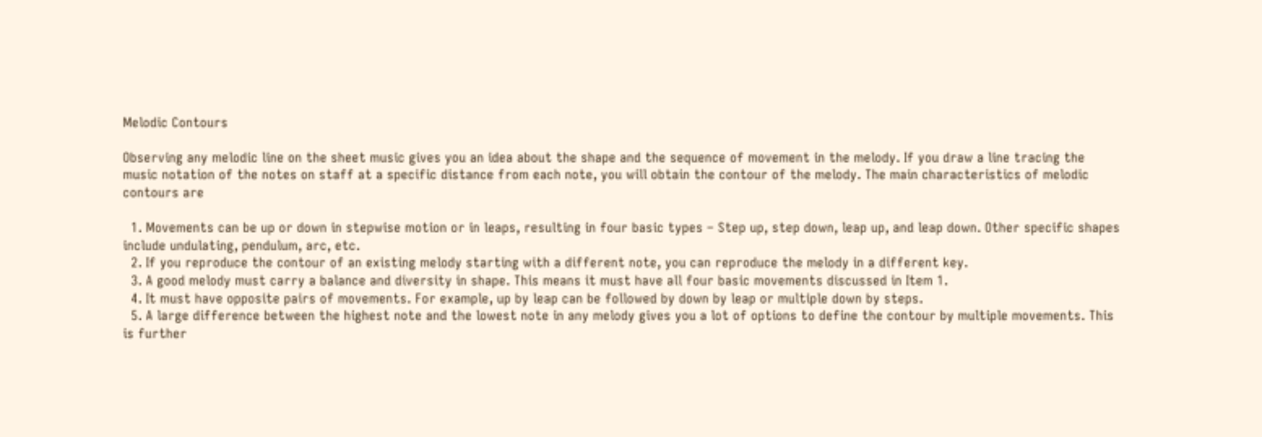Melodic Contours

Observing any melodic line on the sheet music gives you an idea about the shape and the sequence of movement in the melody. If you draw a line tracing the music notation of the notes on staff at a specific distance from each note, you will obtain the contour of the melody. The main characteristics of melodic contours are

  1. Movements can be up or down in stepwise motion or in leaps, resulting in four basic types – Step up, step down, leap up, and leap down. Other specific shapes include undulating, pendulum, arc, etc.
  2. If you reproduce the contour of an existing melody starting with a different note, you can reproduce the melody in a different key.
  3. A good melody must carry a balance and diversity in shape. This means it must have all four basic movements discussed in Item 1.
  4. It must have opposite pairs of movements. For example, up by leap can be followed by down by leap or multiple down by steps.
  5. A large difference between the highest note and the lowest note in any melody gives you a lot of options to define the contour by multiple movements. This is further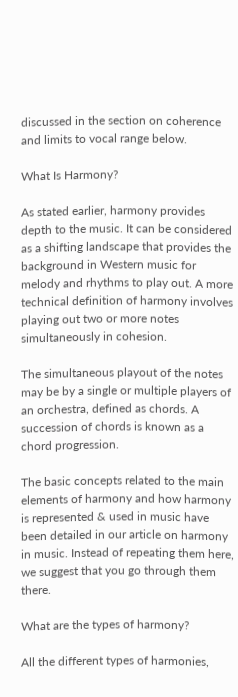discussed in the section on coherence and limits to vocal range below.

What Is Harmony?

As stated earlier, harmony provides depth to the music. It can be considered as a shifting landscape that provides the background in Western music for melody and rhythms to play out. A more technical definition of harmony involves playing out two or more notes simultaneously in cohesion.

The simultaneous playout of the notes may be by a single or multiple players of an orchestra, defined as chords. A succession of chords is known as a chord progression.

The basic concepts related to the main elements of harmony and how harmony is represented & used in music have been detailed in our article on harmony in music. Instead of repeating them here, we suggest that you go through them there.

What are the types of harmony?

All the different types of harmonies,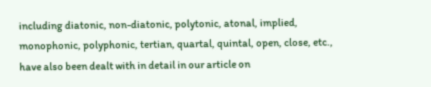including diatonic, non-diatonic, polytonic, atonal, implied, monophonic, polyphonic, tertian, quartal, quintal, open, close, etc., have also been dealt with in detail in our article on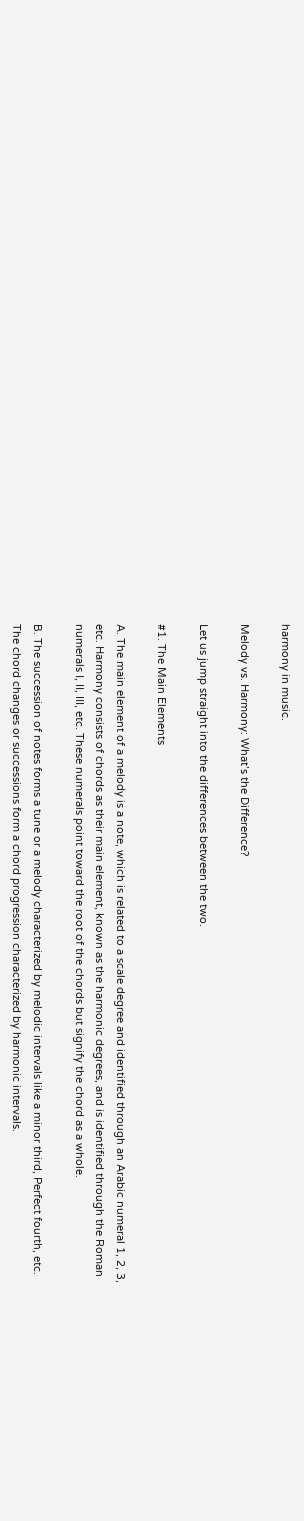harmony in music.

Melody vs. Harmony: What’s the Difference?

Let us jump straight into the differences between the two.

#1. The Main Elements

A. The main element of a melody is a note, which is related to a scale degree and identified through an Arabic numeral 1, 2, 3, etc. Harmony consists of chords as their main element, known as the harmonic degrees, and is identified through the Roman numerals I, II, III, etc. These numerals point toward the root of the chords but signify the chord as a whole.

B. The succession of notes forms a tune or a melody characterized by melodic intervals like a minor third, Perfect fourth, etc. The chord changes or successions form a chord progression characterized by harmonic intervals.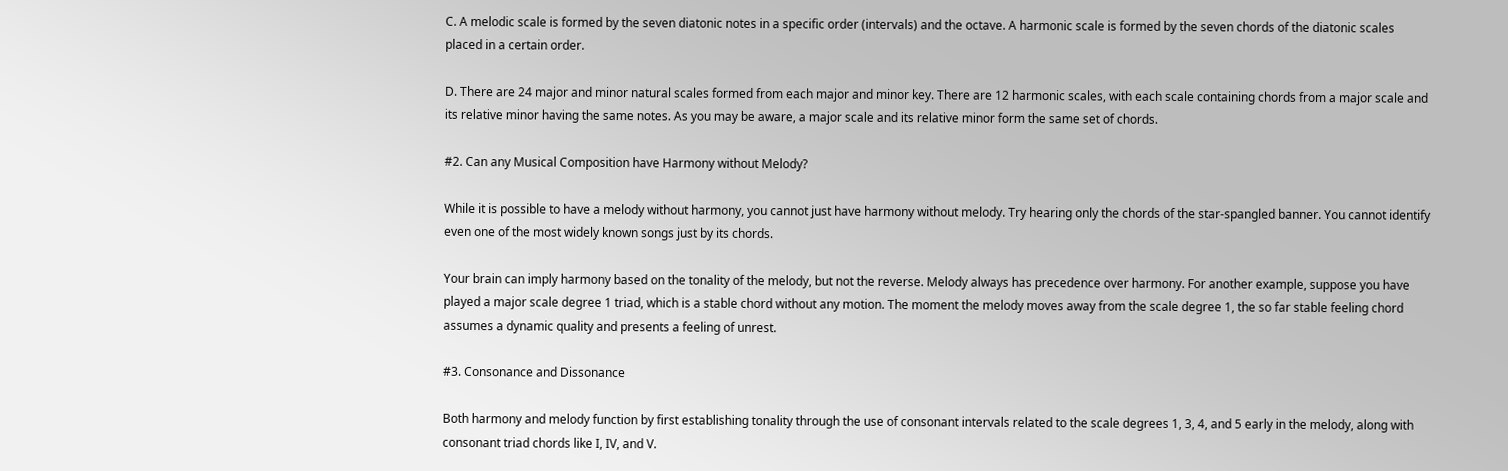C. A melodic scale is formed by the seven diatonic notes in a specific order (intervals) and the octave. A harmonic scale is formed by the seven chords of the diatonic scales placed in a certain order.

D. There are 24 major and minor natural scales formed from each major and minor key. There are 12 harmonic scales, with each scale containing chords from a major scale and its relative minor having the same notes. As you may be aware, a major scale and its relative minor form the same set of chords.

#2. Can any Musical Composition have Harmony without Melody?

While it is possible to have a melody without harmony, you cannot just have harmony without melody. Try hearing only the chords of the star-spangled banner. You cannot identify even one of the most widely known songs just by its chords.

Your brain can imply harmony based on the tonality of the melody, but not the reverse. Melody always has precedence over harmony. For another example, suppose you have played a major scale degree 1 triad, which is a stable chord without any motion. The moment the melody moves away from the scale degree 1, the so far stable feeling chord assumes a dynamic quality and presents a feeling of unrest.

#3. Consonance and Dissonance

Both harmony and melody function by first establishing tonality through the use of consonant intervals related to the scale degrees 1, 3, 4, and 5 early in the melody, along with consonant triad chords like I, IV, and V.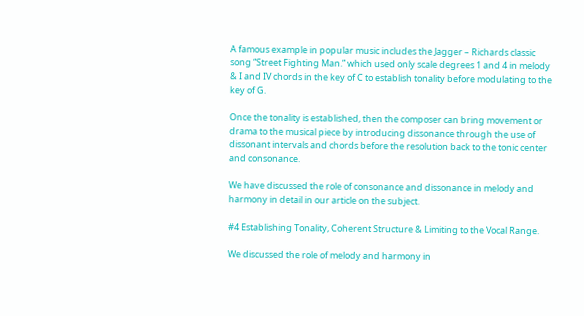A famous example in popular music includes the Jagger – Richards classic song “Street Fighting Man.” which used only scale degrees 1 and 4 in melody & I and IV chords in the key of C to establish tonality before modulating to the key of G.

Once the tonality is established, then the composer can bring movement or drama to the musical piece by introducing dissonance through the use of dissonant intervals and chords before the resolution back to the tonic center and consonance.

We have discussed the role of consonance and dissonance in melody and harmony in detail in our article on the subject.

#4 Establishing Tonality, Coherent Structure & Limiting to the Vocal Range.

We discussed the role of melody and harmony in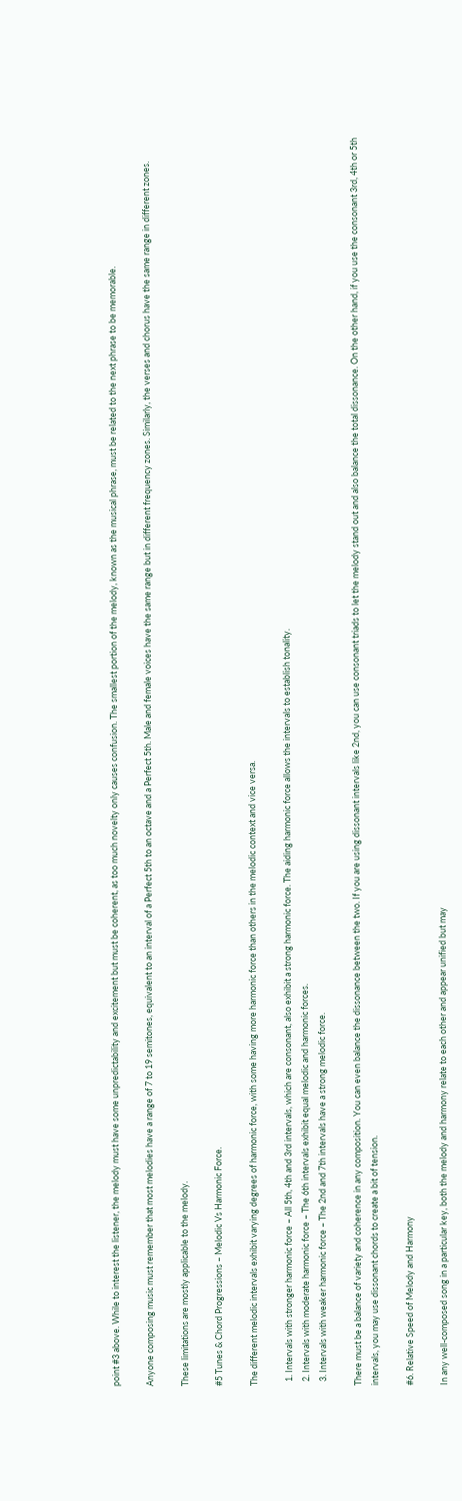point #3 above. While to interest the listener, the melody must have some unpredictability and excitement but must be coherent, as too much novelty only causes confusion. The smallest portion of the melody, known as the musical phrase, must be related to the next phrase to be memorable.

Anyone composing music must remember that most melodies have a range of 7 to 19 semitones, equivalent to an interval of a Perfect 5th to an octave and a Perfect 5th. Male and female voices have the same range but in different frequency zones. Similarly, the verses and chorus have the same range in different zones.

These limitations are mostly applicable to the melody.

#5 Tunes & Chord Progressions – Melodic Vs Harmonic Force.

The different melodic intervals exhibit varying degrees of harmonic force, with some having more harmonic force than others in the melodic context and vice versa.

  1. Intervals with stronger harmonic force – All 5th, 4th and 3rd intervals, which are consonant, also exhibit a strong harmonic force. The aiding harmonic force allows the intervals to establish tonality.
  2. Intervals with moderate harmonic force – The 6th intervals exhibit equal melodic and harmonic forces.
  3. Intervals with weaker harmonic force – The 2nd and 7th intervals have a strong melodic force.

There must be a balance of variety and coherence in any composition. You can even balance the dissonance between the two. If you are using dissonant intervals like 2nd, you can use consonant triads to let the melody stand out and also balance the total dissonance. On the other hand, if you use the consonant 3rd, 4th or 5th intervals, you may use dissonant chords to create a bit of tension.

#6. Relative Speed of Melody and Harmony

In any well-composed song in a particular key, both the melody and harmony relate to each other and appear unified but may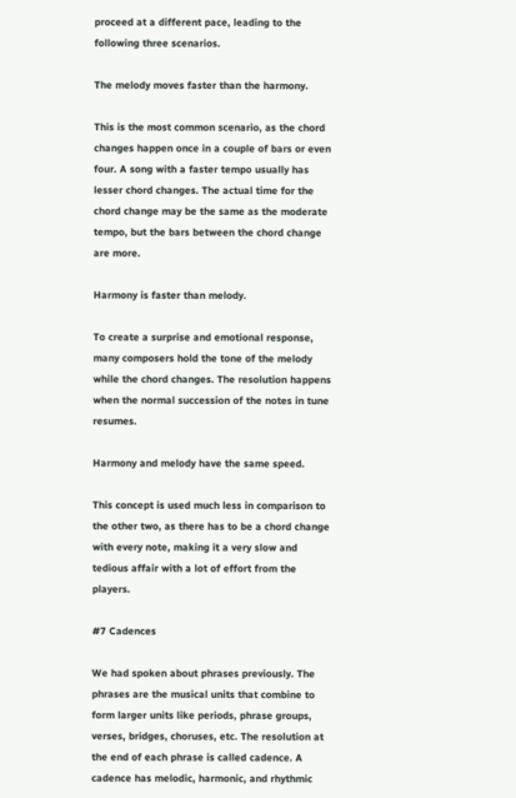proceed at a different pace, leading to the following three scenarios.

The melody moves faster than the harmony.

This is the most common scenario, as the chord changes happen once in a couple of bars or even four. A song with a faster tempo usually has lesser chord changes. The actual time for the chord change may be the same as the moderate tempo, but the bars between the chord change are more.

Harmony is faster than melody.

To create a surprise and emotional response, many composers hold the tone of the melody while the chord changes. The resolution happens when the normal succession of the notes in tune resumes.

Harmony and melody have the same speed.

This concept is used much less in comparison to the other two, as there has to be a chord change with every note, making it a very slow and tedious affair with a lot of effort from the players.

#7 Cadences

We had spoken about phrases previously. The phrases are the musical units that combine to form larger units like periods, phrase groups, verses, bridges, choruses, etc. The resolution at the end of each phrase is called cadence. A cadence has melodic, harmonic, and rhythmic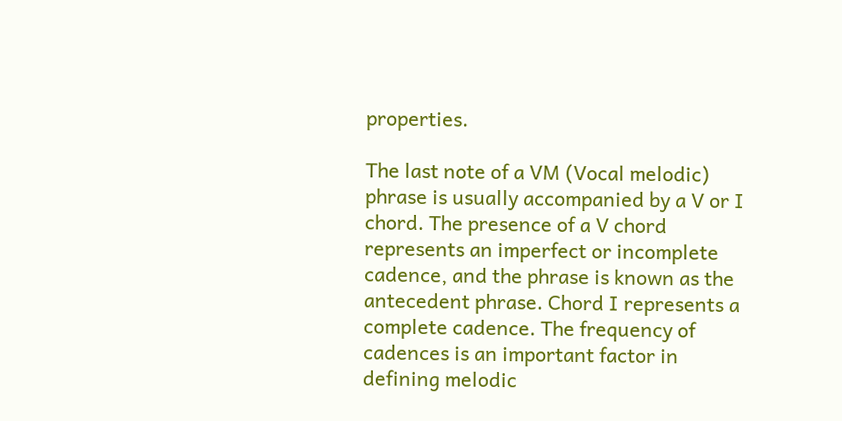properties.

The last note of a VM (Vocal melodic) phrase is usually accompanied by a V or I chord. The presence of a V chord represents an imperfect or incomplete cadence, and the phrase is known as the antecedent phrase. Chord I represents a complete cadence. The frequency of cadences is an important factor in defining melodic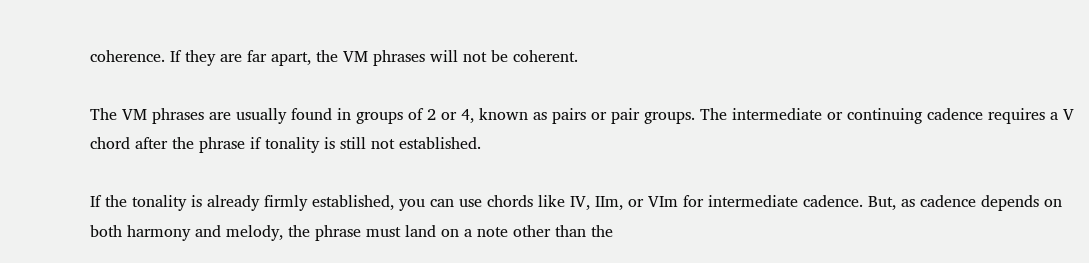coherence. If they are far apart, the VM phrases will not be coherent.

The VM phrases are usually found in groups of 2 or 4, known as pairs or pair groups. The intermediate or continuing cadence requires a V chord after the phrase if tonality is still not established.

If the tonality is already firmly established, you can use chords like IV, IIm, or VIm for intermediate cadence. But, as cadence depends on both harmony and melody, the phrase must land on a note other than the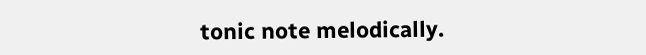tonic note melodically.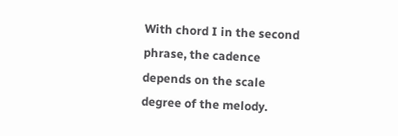With chord I in the second phrase, the cadence depends on the scale degree of the melody.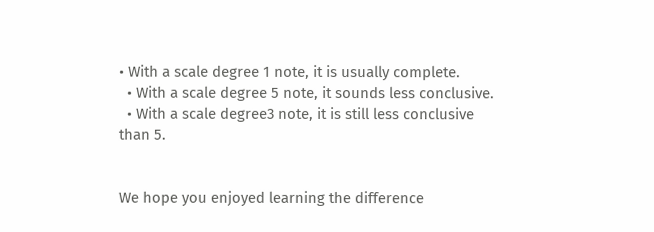• With a scale degree 1 note, it is usually complete.
  • With a scale degree 5 note, it sounds less conclusive.
  • With a scale degree3 note, it is still less conclusive than 5.


We hope you enjoyed learning the difference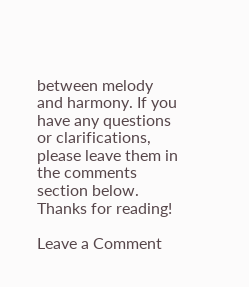between melody and harmony. If you have any questions or clarifications, please leave them in the comments section below. Thanks for reading!

Leave a Comment